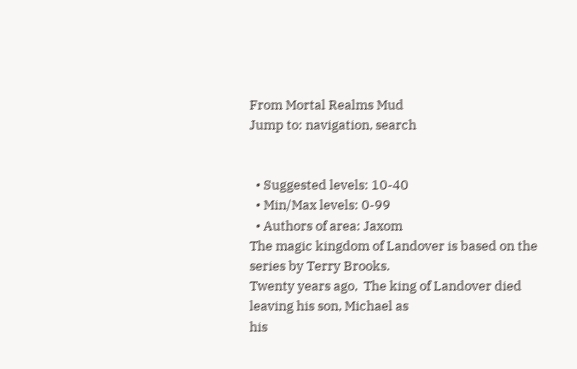From Mortal Realms Mud
Jump to: navigation, search


  • Suggested levels: 10-40
  • Min/Max levels: 0-99
  • Authors of area: Jaxom
The magic kingdom of Landover is based on the series by Terry Brooks.
Twenty years ago,  The king of Landover died leaving his son, Michael as
his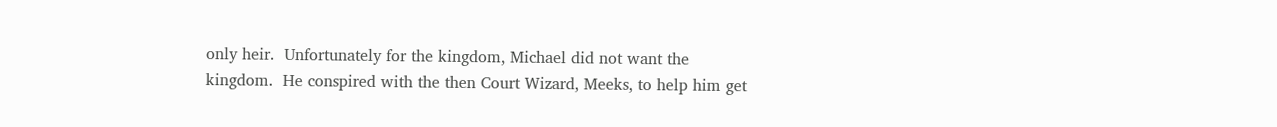only heir.  Unfortunately for the kingdom, Michael did not want the
kingdom.  He conspired with the then Court Wizard, Meeks, to help him get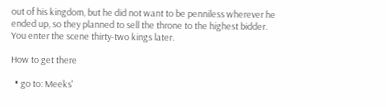out of his kingdom, but he did not want to be penniless wherever he
ended up, so they planned to sell the throne to the highest bidder.
You enter the scene thirty-two kings later.

How to get there

  • go to: Meeks'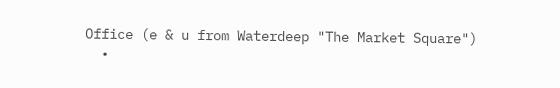Office (e & u from Waterdeep "The Market Square")
  •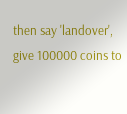then say 'landover', give 100000 coins to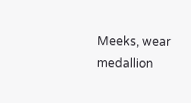Meeks, wear medallion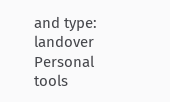and type: landover
Personal tools